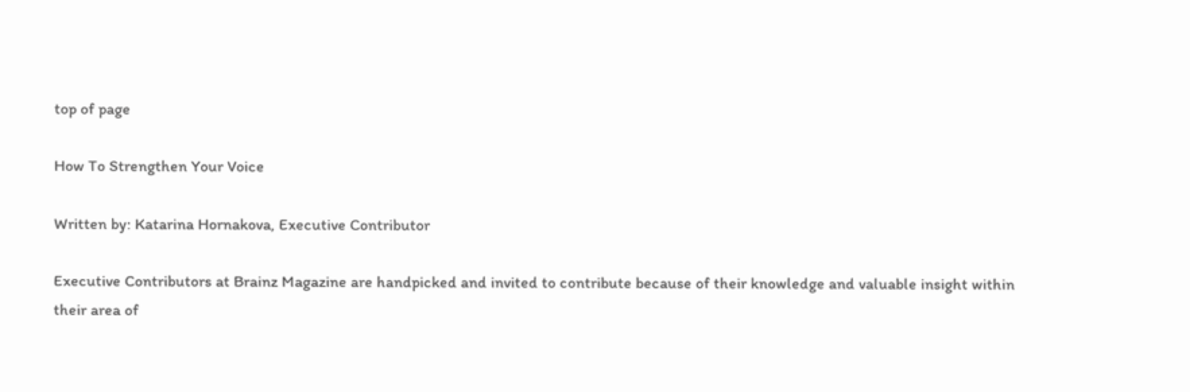top of page

How To Strengthen Your Voice

Written by: Katarina Hornakova, Executive Contributor

Executive Contributors at Brainz Magazine are handpicked and invited to contribute because of their knowledge and valuable insight within their area of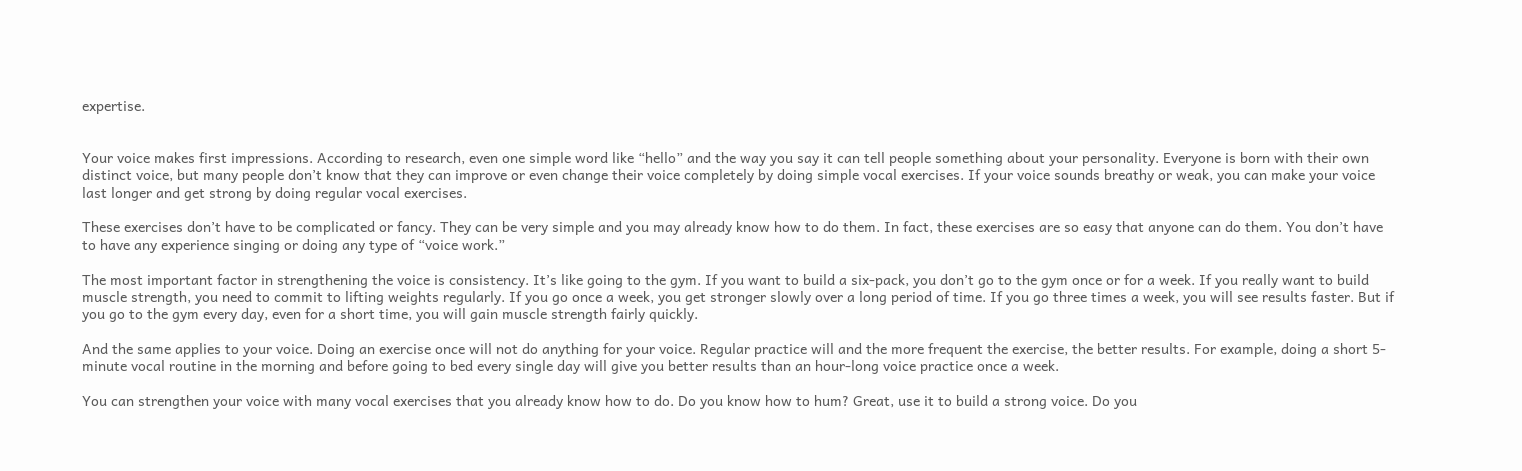expertise.


Your voice makes first impressions. According to research, even one simple word like “hello” and the way you say it can tell people something about your personality. Everyone is born with their own distinct voice, but many people don’t know that they can improve or even change their voice completely by doing simple vocal exercises. If your voice sounds breathy or weak, you can make your voice last longer and get strong by doing regular vocal exercises.

These exercises don’t have to be complicated or fancy. They can be very simple and you may already know how to do them. In fact, these exercises are so easy that anyone can do them. You don’t have to have any experience singing or doing any type of “voice work.”

The most important factor in strengthening the voice is consistency. It’s like going to the gym. If you want to build a six-pack, you don’t go to the gym once or for a week. If you really want to build muscle strength, you need to commit to lifting weights regularly. If you go once a week, you get stronger slowly over a long period of time. If you go three times a week, you will see results faster. But if you go to the gym every day, even for a short time, you will gain muscle strength fairly quickly.

And the same applies to your voice. Doing an exercise once will not do anything for your voice. Regular practice will and the more frequent the exercise, the better results. For example, doing a short 5-minute vocal routine in the morning and before going to bed every single day will give you better results than an hour-long voice practice once a week.

You can strengthen your voice with many vocal exercises that you already know how to do. Do you know how to hum? Great, use it to build a strong voice. Do you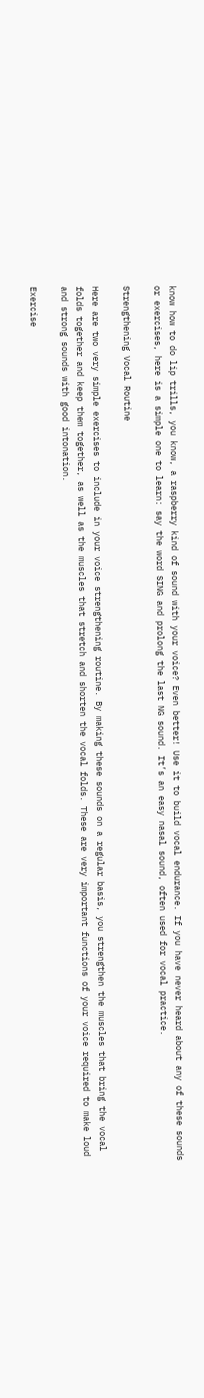know how to do lip trills, you know, a raspberry kind of sound with your voice? Even better! Use it to build vocal endurance. If you have never heard about any of these sounds or exercises, here is a simple one to learn: say the word SING and prolong the last NG sound. It’s an easy nasal sound, often used for vocal practice.

Strengthening Vocal Routine

Here are two very simple exercises to include in your voice strengthening routine. By making these sounds on a regular basis, you strengthen the muscles that bring the vocal folds together and keep them together, as well as the muscles that stretch and shorten the vocal folds. These are very important functions of your voice required to make loud and strong sounds with good intonation.

Exercise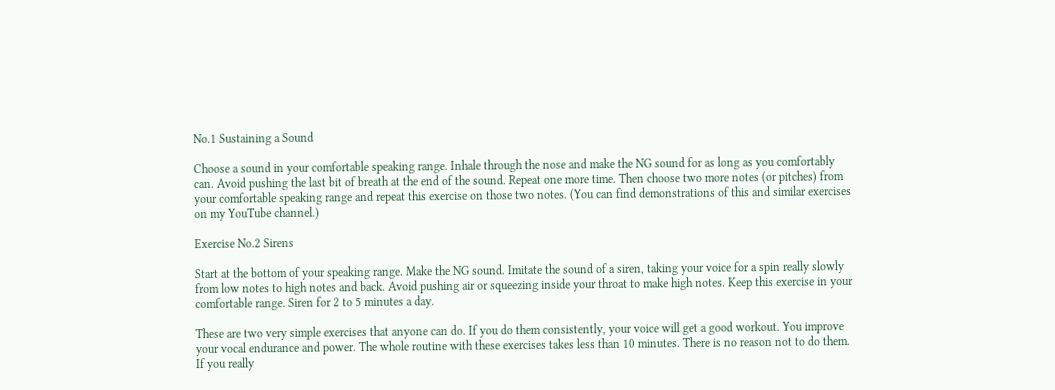No.1 Sustaining a Sound

Choose a sound in your comfortable speaking range. Inhale through the nose and make the NG sound for as long as you comfortably can. Avoid pushing the last bit of breath at the end of the sound. Repeat one more time. Then choose two more notes (or pitches) from your comfortable speaking range and repeat this exercise on those two notes. (You can find demonstrations of this and similar exercises on my YouTube channel.)

Exercise No.2 Sirens

Start at the bottom of your speaking range. Make the NG sound. Imitate the sound of a siren, taking your voice for a spin really slowly from low notes to high notes and back. Avoid pushing air or squeezing inside your throat to make high notes. Keep this exercise in your comfortable range. Siren for 2 to 5 minutes a day.

These are two very simple exercises that anyone can do. If you do them consistently, your voice will get a good workout. You improve your vocal endurance and power. The whole routine with these exercises takes less than 10 minutes. There is no reason not to do them. If you really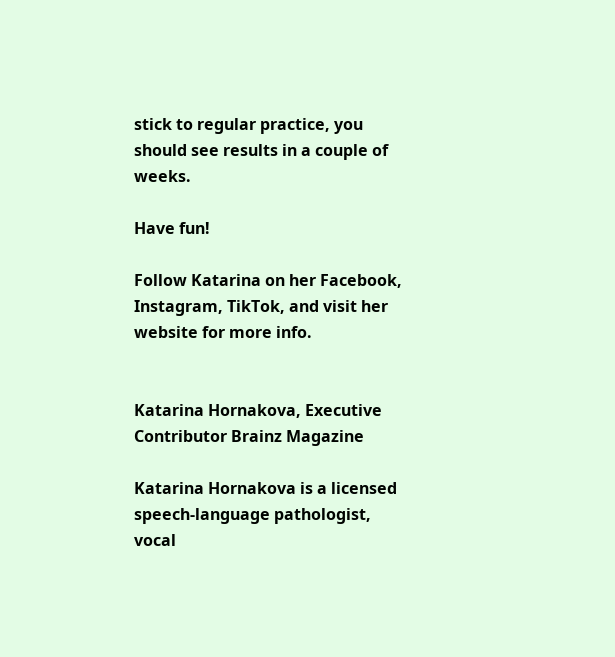stick to regular practice, you should see results in a couple of weeks.

Have fun!

Follow Katarina on her Facebook, Instagram, TikTok, and visit her website for more info.


Katarina Hornakova, Executive Contributor Brainz Magazine

Katarina Hornakova is a licensed speech-language pathologist, vocal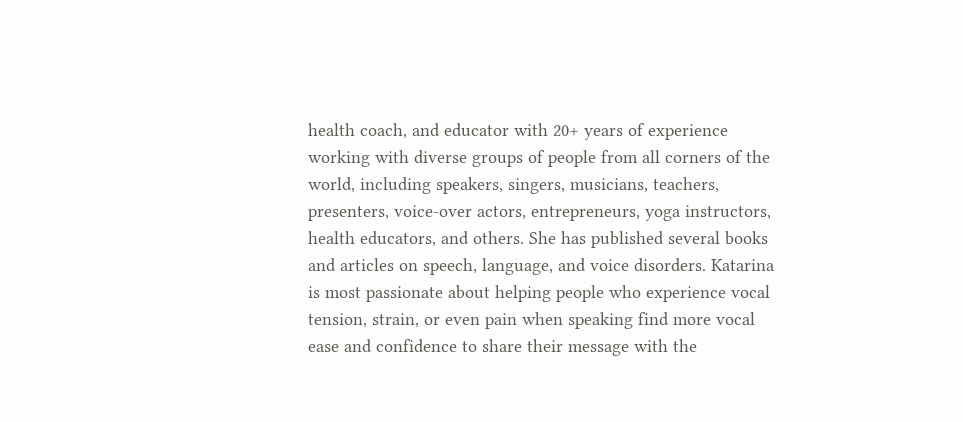health coach, and educator with 20+ years of experience working with diverse groups of people from all corners of the world, including speakers, singers, musicians, teachers, presenters, voice-over actors, entrepreneurs, yoga instructors, health educators, and others. She has published several books and articles on speech, language, and voice disorders. Katarina is most passionate about helping people who experience vocal tension, strain, or even pain when speaking find more vocal ease and confidence to share their message with the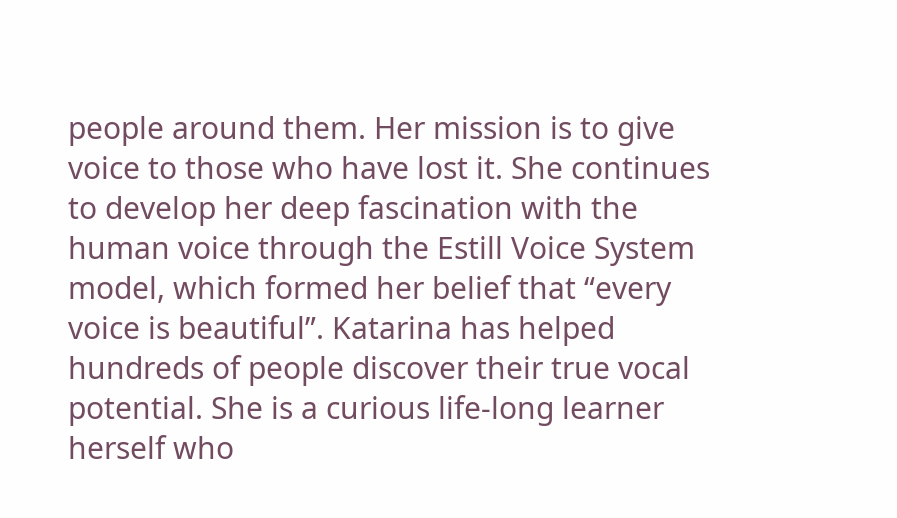people around them. Her mission is to give voice to those who have lost it. She continues to develop her deep fascination with the human voice through the Estill Voice System model, which formed her belief that “every voice is beautiful”. Katarina has helped hundreds of people discover their true vocal potential. She is a curious life-long learner herself who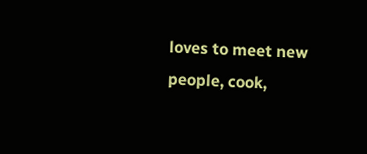loves to meet new people, cook,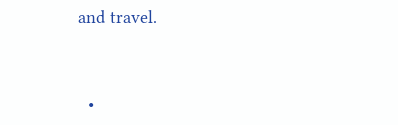and travel.



  •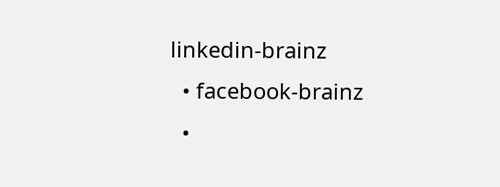linkedin-brainz
  • facebook-brainz
  •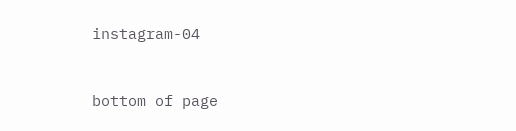instagram-04


bottom of page